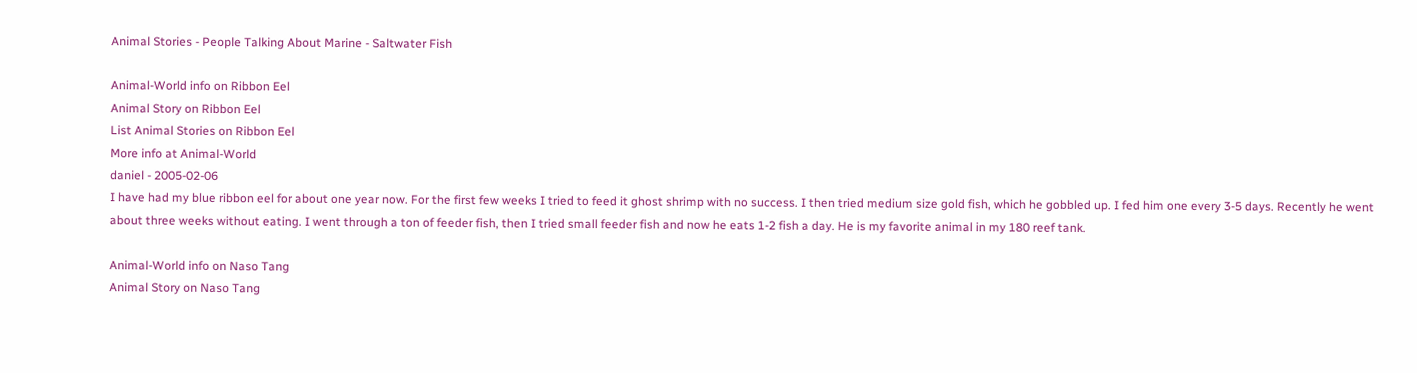Animal Stories - People Talking About Marine - Saltwater Fish

Animal-World info on Ribbon Eel
Animal Story on Ribbon Eel
List Animal Stories on Ribbon Eel
More info at Animal-World
daniel - 2005-02-06
I have had my blue ribbon eel for about one year now. For the first few weeks I tried to feed it ghost shrimp with no success. I then tried medium size gold fish, which he gobbled up. I fed him one every 3-5 days. Recently he went about three weeks without eating. I went through a ton of feeder fish, then I tried small feeder fish and now he eats 1-2 fish a day. He is my favorite animal in my 180 reef tank.

Animal-World info on Naso Tang
Animal Story on Naso Tang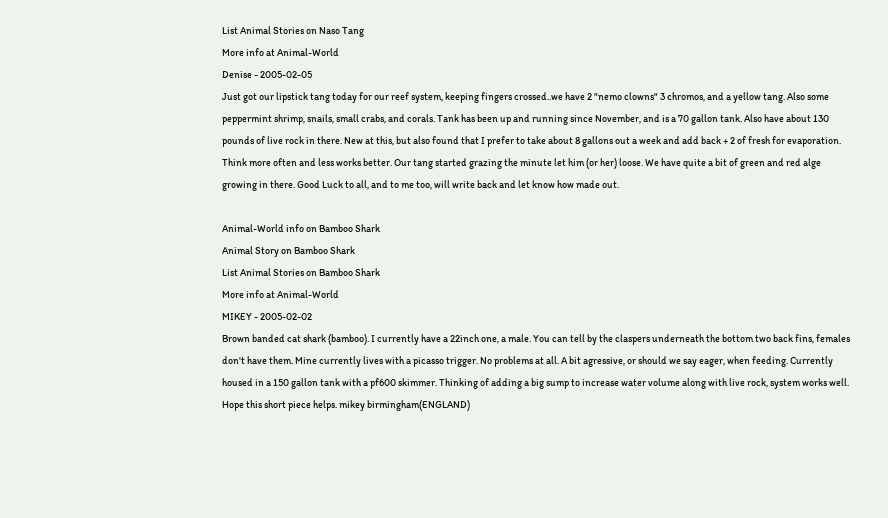List Animal Stories on Naso Tang
More info at Animal-World
Denise - 2005-02-05
Just got our lipstick tang today for our reef system, keeping fingers crossed..we have 2 "nemo clowns" 3 chromos, and a yellow tang. Also some peppermint shrimp, snails, small crabs, and corals. Tank has been up and running since November, and is a 70 gallon tank. Also have about 130 pounds of live rock in there. New at this, but also found that I prefer to take about 8 gallons out a week and add back + 2 of fresh for evaporation. Think more often and less works better. Our tang started grazing the minute let him (or her) loose. We have quite a bit of green and red alge growing in there. Good Luck to all, and to me too, will write back and let know how made out.

Animal-World info on Bamboo Shark
Animal Story on Bamboo Shark
List Animal Stories on Bamboo Shark
More info at Animal-World
MIKEY - 2005-02-02
Brown banded cat shark (bamboo). I currently have a 22inch one, a male. You can tell by the claspers underneath the bottom two back fins, females don't have them. Mine currently lives with a picasso trigger. No problems at all. A bit agressive, or should we say eager, when feeding. Currently housed in a 150 gallon tank with a pf600 skimmer. Thinking of adding a big sump to increase water volume along with live rock, system works well. Hope this short piece helps. mikey birmingham(ENGLAND)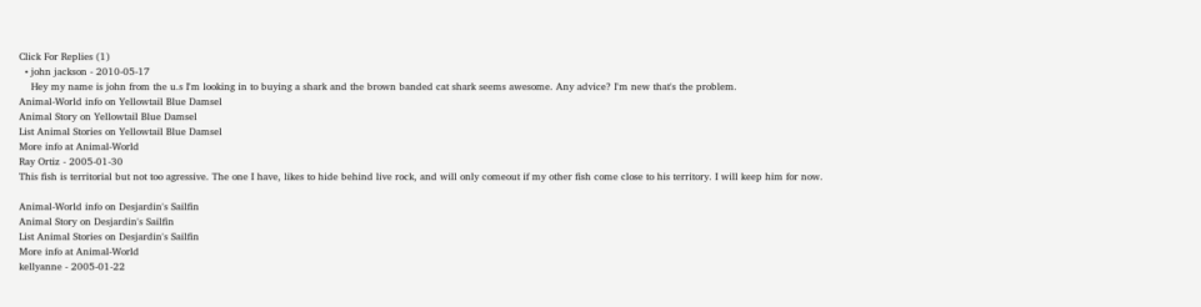Click For Replies (1)
  • john jackson - 2010-05-17
    Hey my name is john from the u.s I'm looking in to buying a shark and the brown banded cat shark seems awesome. Any advice? I'm new that's the problem.
Animal-World info on Yellowtail Blue Damsel
Animal Story on Yellowtail Blue Damsel
List Animal Stories on Yellowtail Blue Damsel
More info at Animal-World
Ray Ortiz - 2005-01-30
This fish is territorial but not too agressive. The one I have, likes to hide behind live rock, and will only comeout if my other fish come close to his territory. I will keep him for now.

Animal-World info on Desjardin's Sailfin
Animal Story on Desjardin's Sailfin
List Animal Stories on Desjardin's Sailfin
More info at Animal-World
kellyanne - 2005-01-22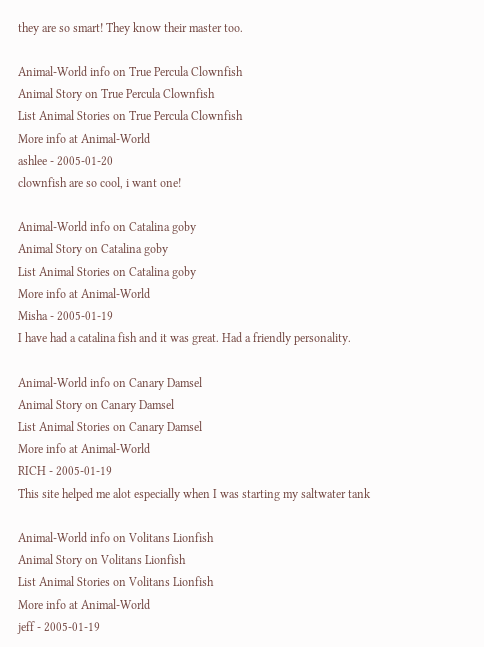they are so smart! They know their master too.

Animal-World info on True Percula Clownfish
Animal Story on True Percula Clownfish
List Animal Stories on True Percula Clownfish
More info at Animal-World
ashlee - 2005-01-20
clownfish are so cool, i want one!

Animal-World info on Catalina goby
Animal Story on Catalina goby
List Animal Stories on Catalina goby
More info at Animal-World
Misha - 2005-01-19
I have had a catalina fish and it was great. Had a friendly personality.

Animal-World info on Canary Damsel
Animal Story on Canary Damsel
List Animal Stories on Canary Damsel
More info at Animal-World
RICH - 2005-01-19
This site helped me alot especially when I was starting my saltwater tank

Animal-World info on Volitans Lionfish
Animal Story on Volitans Lionfish
List Animal Stories on Volitans Lionfish
More info at Animal-World
jeff - 2005-01-19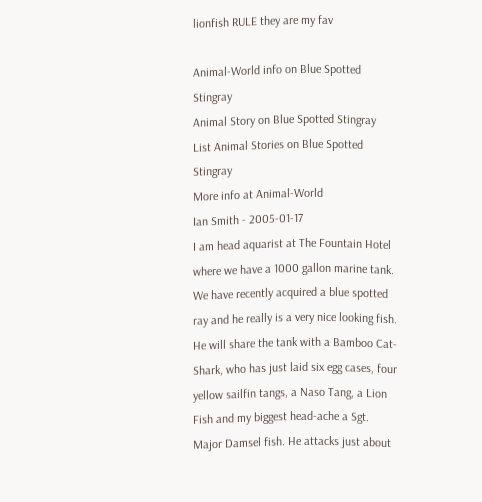lionfish RULE they are my fav

Animal-World info on Blue Spotted Stingray
Animal Story on Blue Spotted Stingray
List Animal Stories on Blue Spotted Stingray
More info at Animal-World
Ian Smith - 2005-01-17
I am head aquarist at The Fountain Hotel where we have a 1000 gallon marine tank. We have recently acquired a blue spotted ray and he really is a very nice looking fish. He will share the tank with a Bamboo Cat-Shark, who has just laid six egg cases, four yellow sailfin tangs, a Naso Tang, a Lion Fish and my biggest head-ache a Sgt. Major Damsel fish. He attacks just about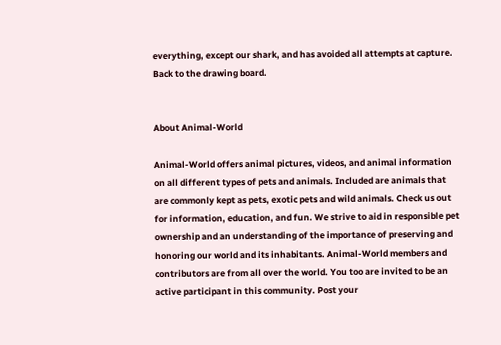everything, except our shark, and has avoided all attempts at capture. Back to the drawing board.


About Animal-World

Animal-World offers animal pictures, videos, and animal information on all different types of pets and animals. Included are animals that are commonly kept as pets, exotic pets and wild animals. Check us out for information, education, and fun. We strive to aid in responsible pet ownership and an understanding of the importance of preserving and honoring our world and its inhabitants. Animal-World members and contributors are from all over the world. You too are invited to be an active participant in this community. Post your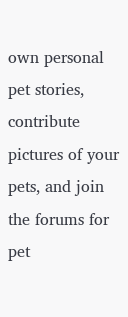own personal pet stories, contribute pictures of your pets, and join the forums for pet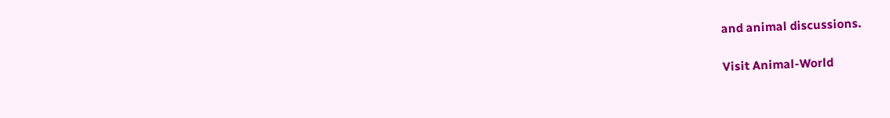and animal discussions.

Visit Animal-World